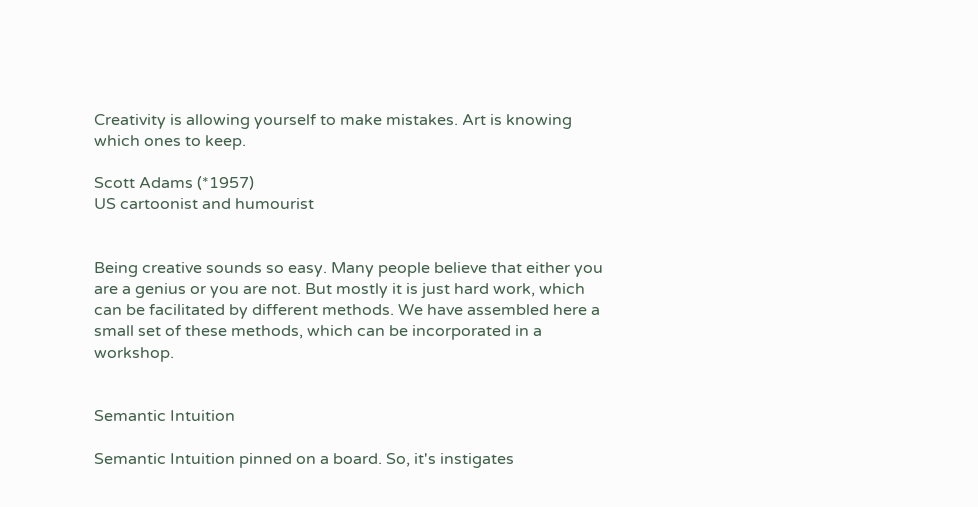Creativity is allowing yourself to make mistakes. Art is knowing which ones to keep.

Scott Adams (*1957)
US cartoonist and humourist


Being creative sounds so easy. Many people believe that either you are a genius or you are not. But mostly it is just hard work, which can be facilitated by different methods. We have assembled here a small set of these methods, which can be incorporated in a workshop.


Semantic Intuition

Semantic Intuition pinned on a board. So, it's instigates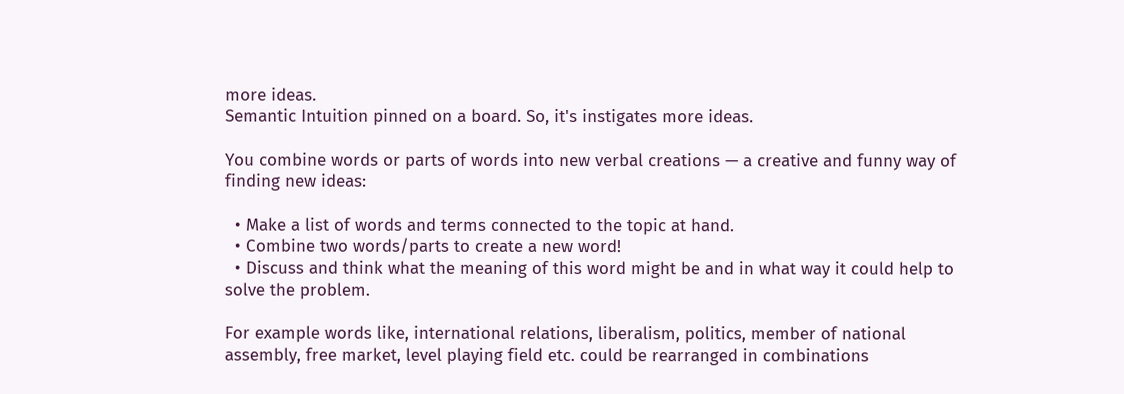more ideas.
Semantic Intuition pinned on a board. So, it's instigates more ideas.

You combine words or parts of words into new verbal creations — a creative and funny way of finding new ideas:

  • Make a list of words and terms connected to the topic at hand.
  • Combine two words/parts to create a new word!
  • Discuss and think what the meaning of this word might be and in what way it could help to solve the problem.

For example words like, international relations, liberalism, politics, member of national assembly, free market, level playing field etc. could be rearranged in combinations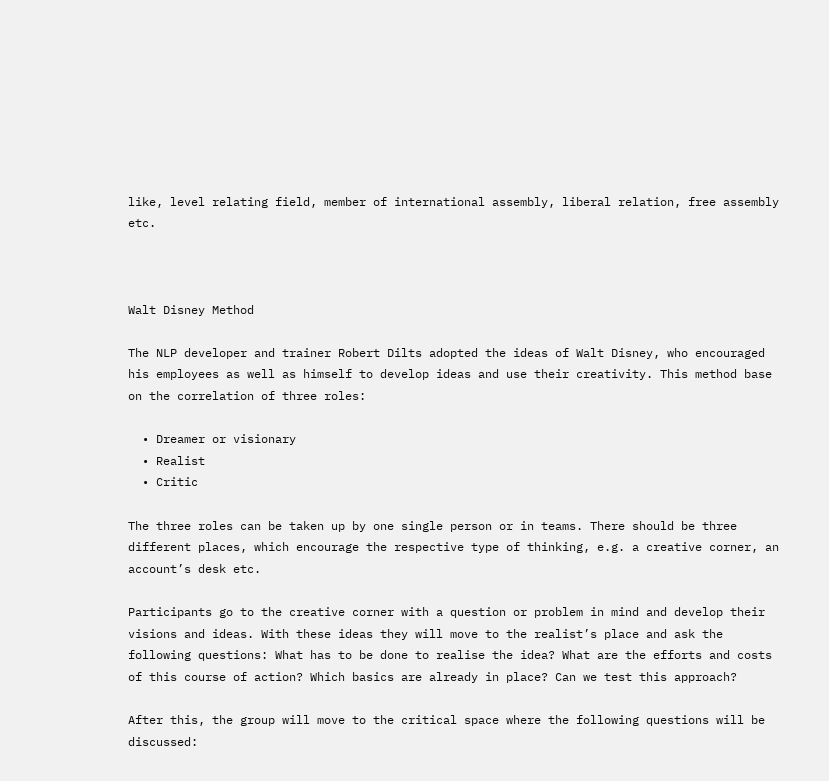like, level relating field, member of international assembly, liberal relation, free assembly etc.



Walt Disney Method

The NLP developer and trainer Robert Dilts adopted the ideas of Walt Disney, who encouraged his employees as well as himself to develop ideas and use their creativity. This method base on the correlation of three roles:

  • Dreamer or visionary
  • Realist
  • Critic

The three roles can be taken up by one single person or in teams. There should be three different places, which encourage the respective type of thinking, e.g. a creative corner, an account’s desk etc.

Participants go to the creative corner with a question or problem in mind and develop their visions and ideas. With these ideas they will move to the realist’s place and ask the following questions: What has to be done to realise the idea? What are the efforts and costs of this course of action? Which basics are already in place? Can we test this approach?

After this, the group will move to the critical space where the following questions will be discussed: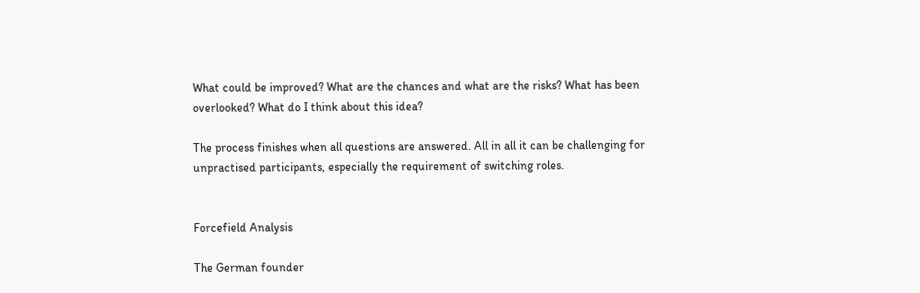What could be improved? What are the chances and what are the risks? What has been overlooked? What do I think about this idea?

The process finishes when all questions are answered. All in all it can be challenging for unpractised participants, especially the requirement of switching roles.


Forcefield Analysis

The German founder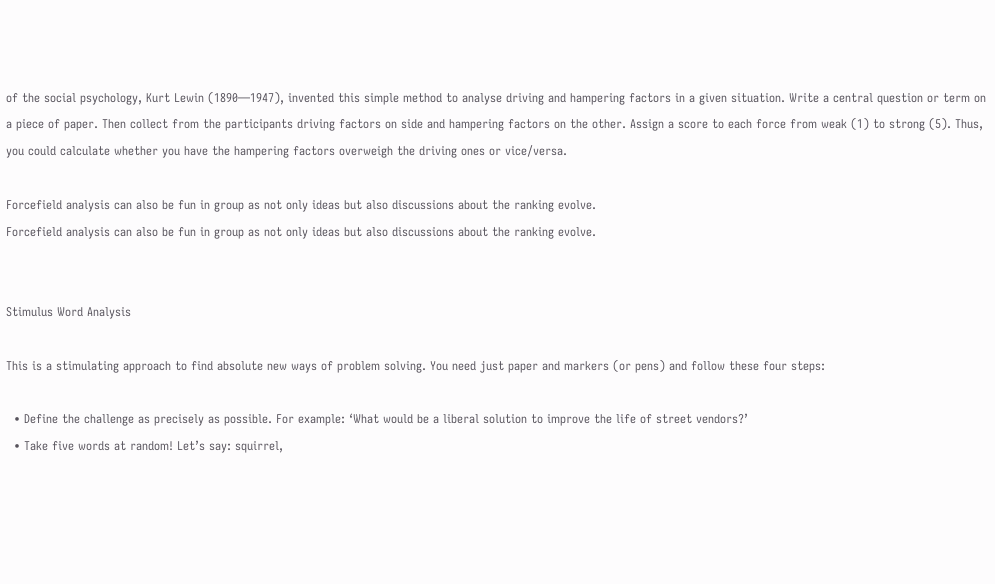of the social psychology, Kurt Lewin (1890—1947), invented this simple method to analyse driving and hampering factors in a given situation. Write a central question or term on a piece of paper. Then collect from the participants driving factors on side and hampering factors on the other. Assign a score to each force from weak (1) to strong (5). Thus, you could calculate whether you have the hampering factors overweigh the driving ones or vice/versa.

Forcefield analysis can also be fun in group as not only ideas but also discussions about the ranking evolve.
Forcefield analysis can also be fun in group as not only ideas but also discussions about the ranking evolve.


Stimulus Word Analysis

This is a stimulating approach to find absolute new ways of problem solving. You need just paper and markers (or pens) and follow these four steps:

  • Define the challenge as precisely as possible. For example: ‘What would be a liberal solution to improve the life of street vendors?’
  • Take five words at random! Let’s say: squirrel,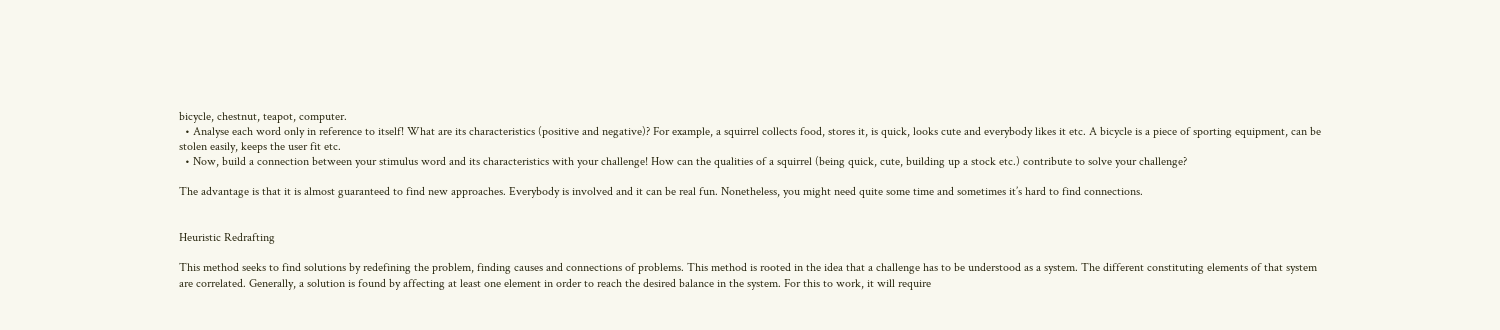bicycle, chestnut, teapot, computer.
  • Analyse each word only in reference to itself! What are its characteristics (positive and negative)? For example, a squirrel collects food, stores it, is quick, looks cute and everybody likes it etc. A bicycle is a piece of sporting equipment, can be stolen easily, keeps the user fit etc.
  • Now, build a connection between your stimulus word and its characteristics with your challenge! How can the qualities of a squirrel (being quick, cute, building up a stock etc.) contribute to solve your challenge?

The advantage is that it is almost guaranteed to find new approaches. Everybody is involved and it can be real fun. Nonetheless, you might need quite some time and sometimes it’s hard to find connections.


Heuristic Redrafting

This method seeks to find solutions by redefining the problem, finding causes and connections of problems. This method is rooted in the idea that a challenge has to be understood as a system. The different constituting elements of that system are correlated. Generally, a solution is found by affecting at least one element in order to reach the desired balance in the system. For this to work, it will require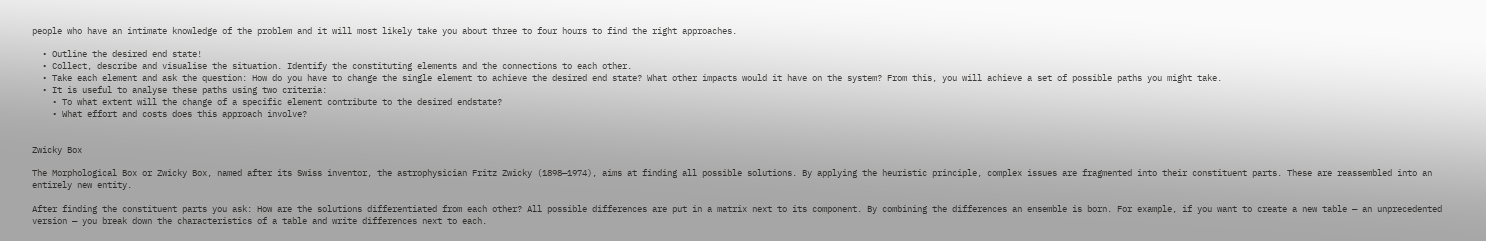people who have an intimate knowledge of the problem and it will most likely take you about three to four hours to find the right approaches.

  • Outline the desired end state!
  • Collect, describe and visualise the situation. Identify the constituting elements and the connections to each other.
  • Take each element and ask the question: How do you have to change the single element to achieve the desired end state? What other impacts would it have on the system? From this, you will achieve a set of possible paths you might take.
  • It is useful to analyse these paths using two criteria:
    • To what extent will the change of a specific element contribute to the desired endstate?
    • What effort and costs does this approach involve?


Zwicky Box

The Morphological Box or Zwicky Box, named after its Swiss inventor, the astrophysician Fritz Zwicky (1898—1974), aims at finding all possible solutions. By applying the heuristic principle, complex issues are fragmented into their constituent parts. These are reassembled into an entirely new entity.

After finding the constituent parts you ask: How are the solutions differentiated from each other? All possible differences are put in a matrix next to its component. By combining the differences an ensemble is born. For example, if you want to create a new table — an unprecedented version — you break down the characteristics of a table and write differences next to each.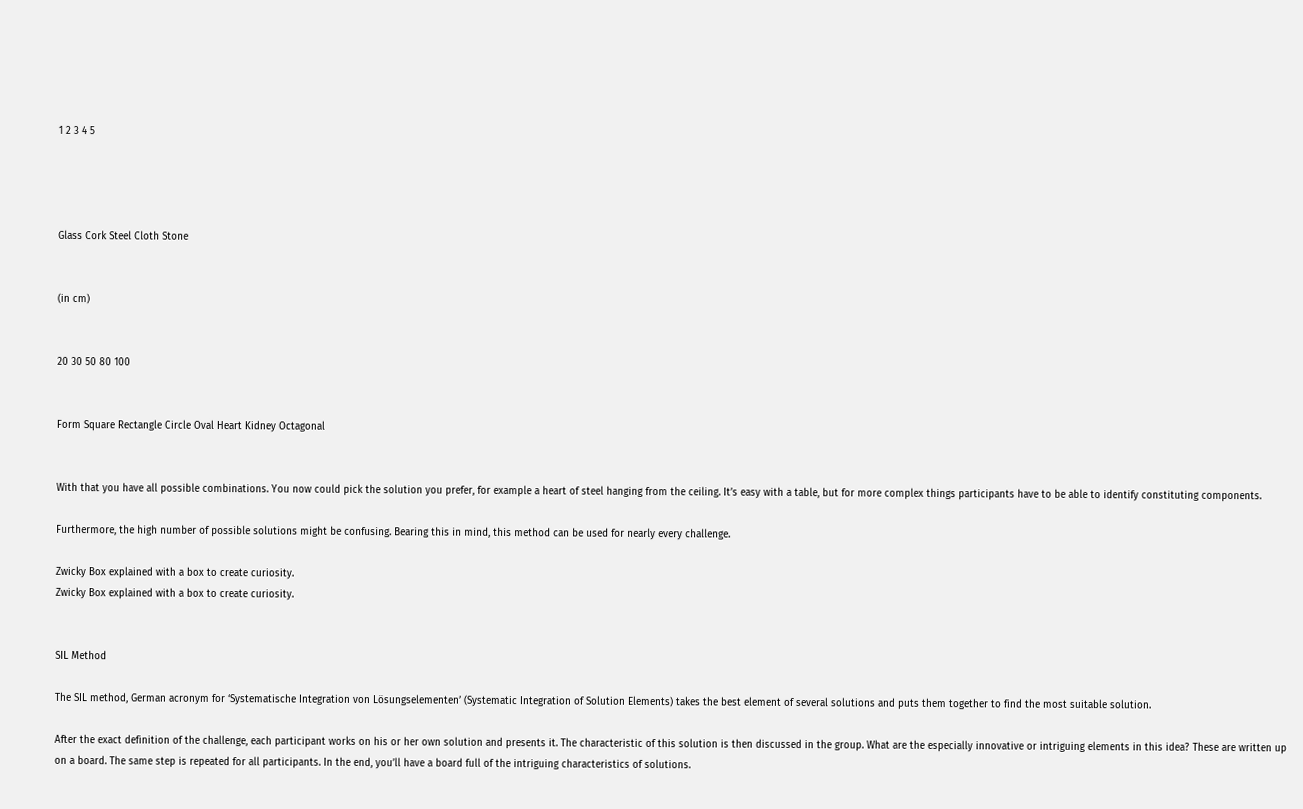1 2 3 4 5




Glass Cork Steel Cloth Stone


(in cm)


20 30 50 80 100


Form Square Rectangle Circle Oval Heart Kidney Octagonal


With that you have all possible combinations. You now could pick the solution you prefer, for example a heart of steel hanging from the ceiling. It’s easy with a table, but for more complex things participants have to be able to identify constituting components.

Furthermore, the high number of possible solutions might be confusing. Bearing this in mind, this method can be used for nearly every challenge.

Zwicky Box explained with a box to create curiosity.
Zwicky Box explained with a box to create curiosity.


SIL Method

The SIL method, German acronym for ‘Systematische Integration von Lösungselementen’ (Systematic Integration of Solution Elements) takes the best element of several solutions and puts them together to find the most suitable solution.

After the exact definition of the challenge, each participant works on his or her own solution and presents it. The characteristic of this solution is then discussed in the group. What are the especially innovative or intriguing elements in this idea? These are written up on a board. The same step is repeated for all participants. In the end, you’ll have a board full of the intriguing characteristics of solutions.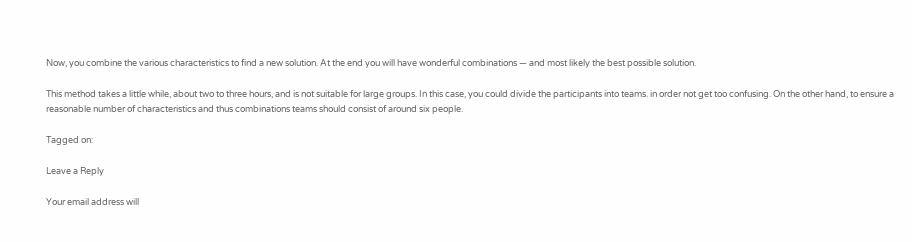Now, you combine the various characteristics to find a new solution. At the end you will have wonderful combinations — and most likely the best possible solution.

This method takes a little while, about two to three hours, and is not suitable for large groups. In this case, you could divide the participants into teams. in order not get too confusing. On the other hand, to ensure a reasonable number of characteristics and thus combinations teams should consist of around six people.

Tagged on:

Leave a Reply

Your email address will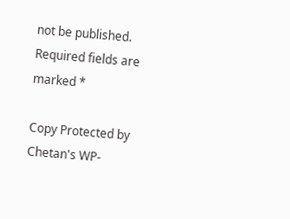not be published. Required fields are marked *

Copy Protected by Chetan's WP-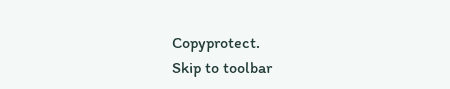Copyprotect.
Skip to toolbar